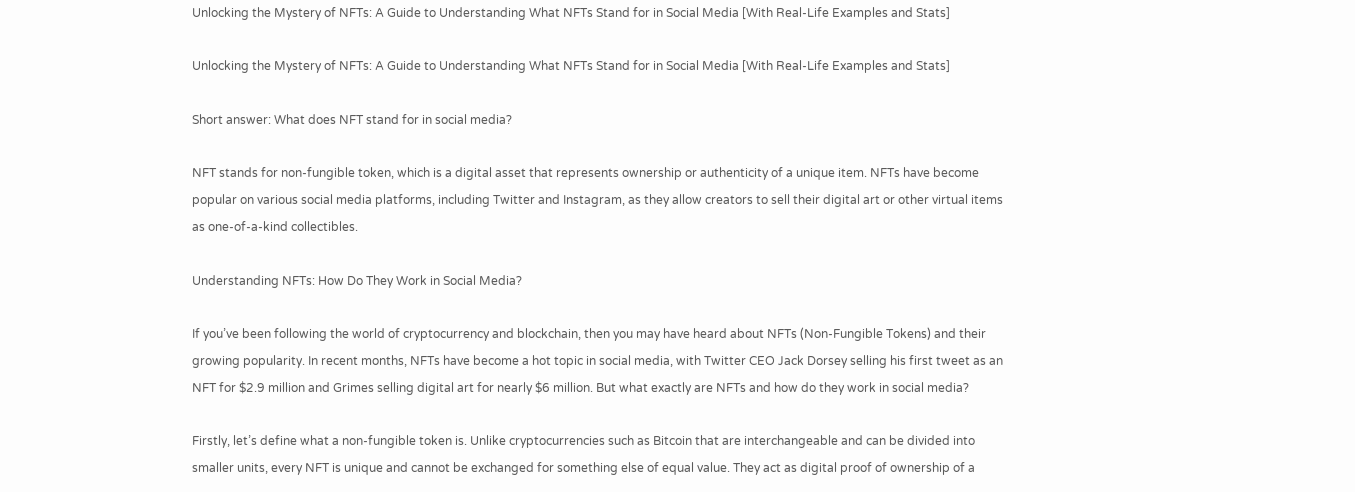Unlocking the Mystery of NFTs: A Guide to Understanding What NFTs Stand for in Social Media [With Real-Life Examples and Stats]

Unlocking the Mystery of NFTs: A Guide to Understanding What NFTs Stand for in Social Media [With Real-Life Examples and Stats]

Short answer: What does NFT stand for in social media?

NFT stands for non-fungible token, which is a digital asset that represents ownership or authenticity of a unique item. NFTs have become popular on various social media platforms, including Twitter and Instagram, as they allow creators to sell their digital art or other virtual items as one-of-a-kind collectibles.

Understanding NFTs: How Do They Work in Social Media?

If you’ve been following the world of cryptocurrency and blockchain, then you may have heard about NFTs (Non-Fungible Tokens) and their growing popularity. In recent months, NFTs have become a hot topic in social media, with Twitter CEO Jack Dorsey selling his first tweet as an NFT for $2.9 million and Grimes selling digital art for nearly $6 million. But what exactly are NFTs and how do they work in social media?

Firstly, let’s define what a non-fungible token is. Unlike cryptocurrencies such as Bitcoin that are interchangeable and can be divided into smaller units, every NFT is unique and cannot be exchanged for something else of equal value. They act as digital proof of ownership of a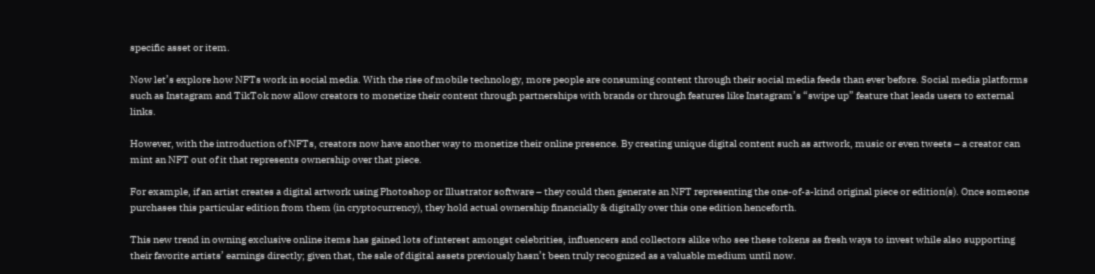specific asset or item.

Now let’s explore how NFTs work in social media. With the rise of mobile technology, more people are consuming content through their social media feeds than ever before. Social media platforms such as Instagram and TikTok now allow creators to monetize their content through partnerships with brands or through features like Instagram’s “swipe up” feature that leads users to external links.

However, with the introduction of NFTs, creators now have another way to monetize their online presence. By creating unique digital content such as artwork, music or even tweets – a creator can mint an NFT out of it that represents ownership over that piece.

For example, if an artist creates a digital artwork using Photoshop or Illustrator software – they could then generate an NFT representing the one-of-a-kind original piece or edition(s). Once someone purchases this particular edition from them (in cryptocurrency), they hold actual ownership financially & digitally over this one edition henceforth.

This new trend in owning exclusive online items has gained lots of interest amongst celebrities, influencers and collectors alike who see these tokens as fresh ways to invest while also supporting their favorite artists’ earnings directly; given that, the sale of digital assets previously hasn’t been truly recognized as a valuable medium until now.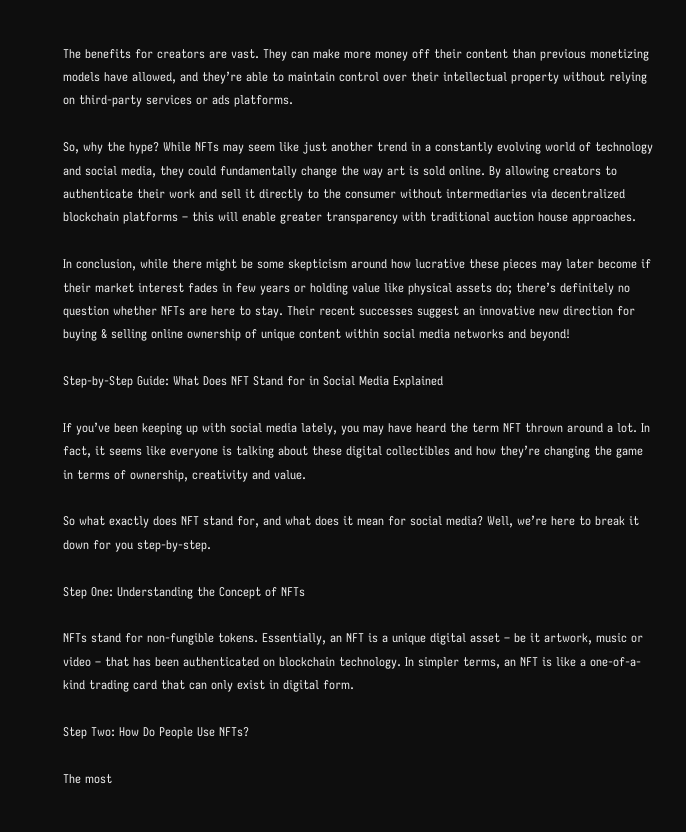The benefits for creators are vast. They can make more money off their content than previous monetizing models have allowed, and they’re able to maintain control over their intellectual property without relying on third-party services or ads platforms.

So, why the hype? While NFTs may seem like just another trend in a constantly evolving world of technology and social media, they could fundamentally change the way art is sold online. By allowing creators to authenticate their work and sell it directly to the consumer without intermediaries via decentralized blockchain platforms – this will enable greater transparency with traditional auction house approaches.

In conclusion, while there might be some skepticism around how lucrative these pieces may later become if their market interest fades in few years or holding value like physical assets do; there’s definitely no question whether NFTs are here to stay. Their recent successes suggest an innovative new direction for buying & selling online ownership of unique content within social media networks and beyond!

Step-by-Step Guide: What Does NFT Stand for in Social Media Explained

If you’ve been keeping up with social media lately, you may have heard the term NFT thrown around a lot. In fact, it seems like everyone is talking about these digital collectibles and how they’re changing the game in terms of ownership, creativity and value.

So what exactly does NFT stand for, and what does it mean for social media? Well, we’re here to break it down for you step-by-step.

Step One: Understanding the Concept of NFTs

NFTs stand for non-fungible tokens. Essentially, an NFT is a unique digital asset – be it artwork, music or video – that has been authenticated on blockchain technology. In simpler terms, an NFT is like a one-of-a-kind trading card that can only exist in digital form.

Step Two: How Do People Use NFTs?

The most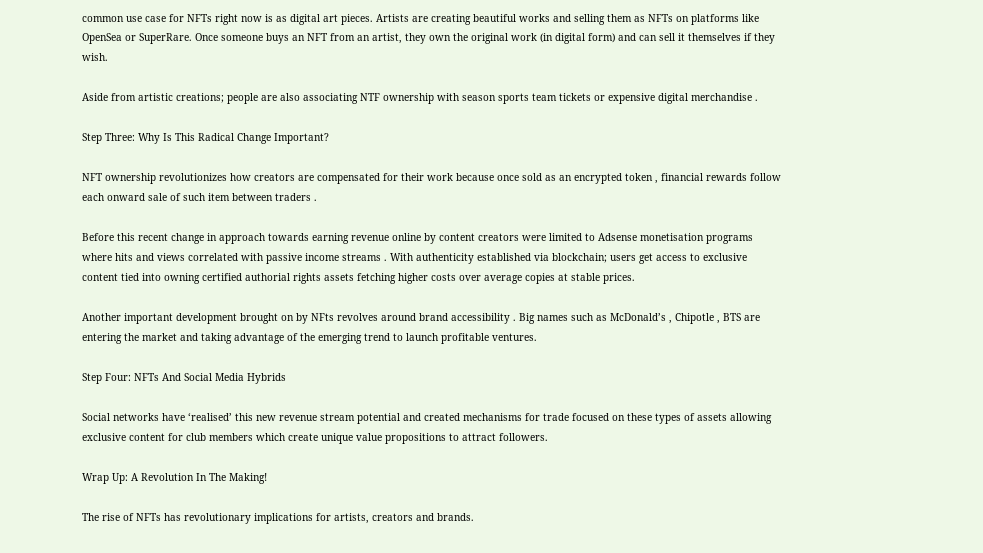common use case for NFTs right now is as digital art pieces. Artists are creating beautiful works and selling them as NFTs on platforms like OpenSea or SuperRare. Once someone buys an NFT from an artist, they own the original work (in digital form) and can sell it themselves if they wish.

Aside from artistic creations; people are also associating NTF ownership with season sports team tickets or expensive digital merchandise .

Step Three: Why Is This Radical Change Important?

NFT ownership revolutionizes how creators are compensated for their work because once sold as an encrypted token , financial rewards follow each onward sale of such item between traders .

Before this recent change in approach towards earning revenue online by content creators were limited to Adsense monetisation programs where hits and views correlated with passive income streams . With authenticity established via blockchain; users get access to exclusive content tied into owning certified authorial rights assets fetching higher costs over average copies at stable prices.

Another important development brought on by NFts revolves around brand accessibility . Big names such as McDonald’s , Chipotle , BTS are entering the market and taking advantage of the emerging trend to launch profitable ventures.

Step Four: NFTs And Social Media Hybrids

Social networks have ‘realised’ this new revenue stream potential and created mechanisms for trade focused on these types of assets allowing exclusive content for club members which create unique value propositions to attract followers.

Wrap Up: A Revolution In The Making!

The rise of NFTs has revolutionary implications for artists, creators and brands.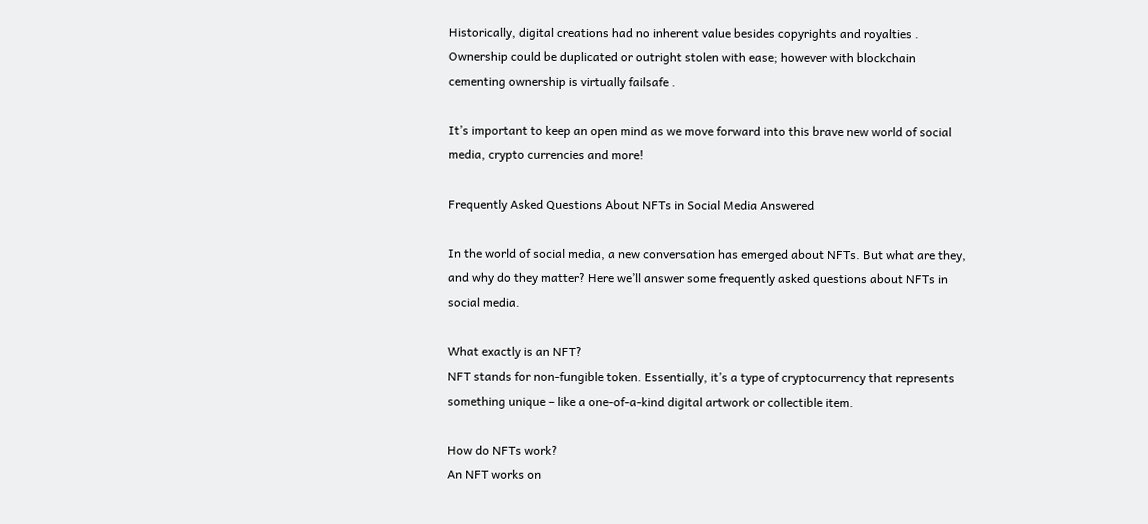Historically, digital creations had no inherent value besides copyrights and royalties . Ownership could be duplicated or outright stolen with ease; however with blockchain cementing ownership is virtually failsafe .

It’s important to keep an open mind as we move forward into this brave new world of social media, crypto currencies and more!

Frequently Asked Questions About NFTs in Social Media Answered

In the world of social media, a new conversation has emerged about NFTs. But what are they, and why do they matter? Here we’ll answer some frequently asked questions about NFTs in social media.

What exactly is an NFT?
NFT stands for non-fungible token. Essentially, it’s a type of cryptocurrency that represents something unique – like a one-of-a-kind digital artwork or collectible item.

How do NFTs work?
An NFT works on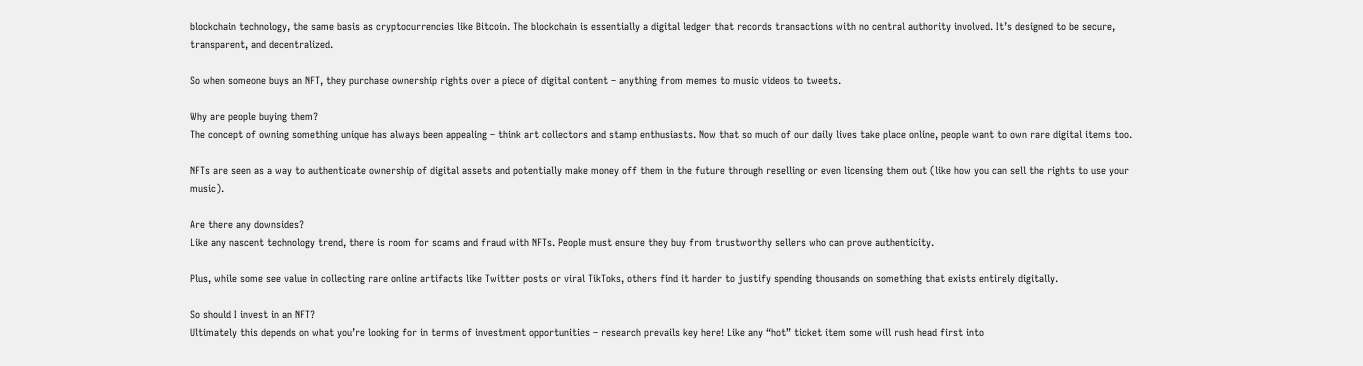blockchain technology, the same basis as cryptocurrencies like Bitcoin. The blockchain is essentially a digital ledger that records transactions with no central authority involved. It’s designed to be secure, transparent, and decentralized.

So when someone buys an NFT, they purchase ownership rights over a piece of digital content – anything from memes to music videos to tweets.

Why are people buying them?
The concept of owning something unique has always been appealing – think art collectors and stamp enthusiasts. Now that so much of our daily lives take place online, people want to own rare digital items too.

NFTs are seen as a way to authenticate ownership of digital assets and potentially make money off them in the future through reselling or even licensing them out (like how you can sell the rights to use your music).

Are there any downsides?
Like any nascent technology trend, there is room for scams and fraud with NFTs. People must ensure they buy from trustworthy sellers who can prove authenticity.

Plus, while some see value in collecting rare online artifacts like Twitter posts or viral TikToks, others find it harder to justify spending thousands on something that exists entirely digitally.

So should I invest in an NFT?
Ultimately this depends on what you’re looking for in terms of investment opportunities – research prevails key here! Like any “hot” ticket item some will rush head first into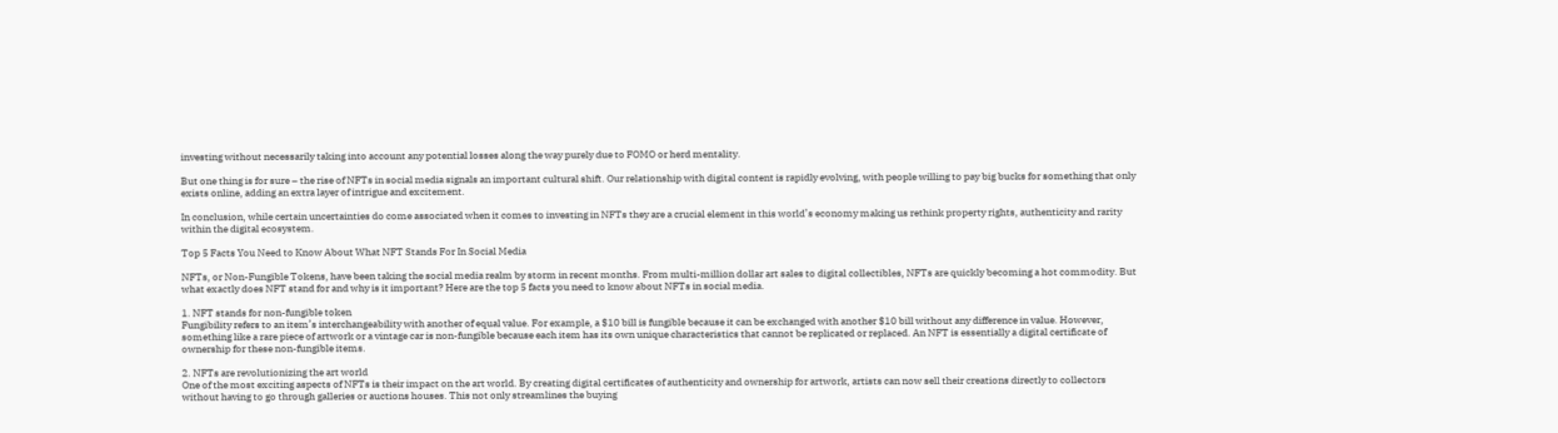investing without necessarily taking into account any potential losses along the way purely due to FOMO or herd mentality.

But one thing is for sure – the rise of NFTs in social media signals an important cultural shift. Our relationship with digital content is rapidly evolving, with people willing to pay big bucks for something that only exists online, adding an extra layer of intrigue and excitement.

In conclusion, while certain uncertainties do come associated when it comes to investing in NFTs they are a crucial element in this world’s economy making us rethink property rights, authenticity and rarity within the digital ecosystem.

Top 5 Facts You Need to Know About What NFT Stands For In Social Media

NFTs, or Non-Fungible Tokens, have been taking the social media realm by storm in recent months. From multi-million dollar art sales to digital collectibles, NFTs are quickly becoming a hot commodity. But what exactly does NFT stand for and why is it important? Here are the top 5 facts you need to know about NFTs in social media.

1. NFT stands for non-fungible token
Fungibility refers to an item’s interchangeability with another of equal value. For example, a $10 bill is fungible because it can be exchanged with another $10 bill without any difference in value. However, something like a rare piece of artwork or a vintage car is non-fungible because each item has its own unique characteristics that cannot be replicated or replaced. An NFT is essentially a digital certificate of ownership for these non-fungible items.

2. NFTs are revolutionizing the art world
One of the most exciting aspects of NFTs is their impact on the art world. By creating digital certificates of authenticity and ownership for artwork, artists can now sell their creations directly to collectors without having to go through galleries or auctions houses. This not only streamlines the buying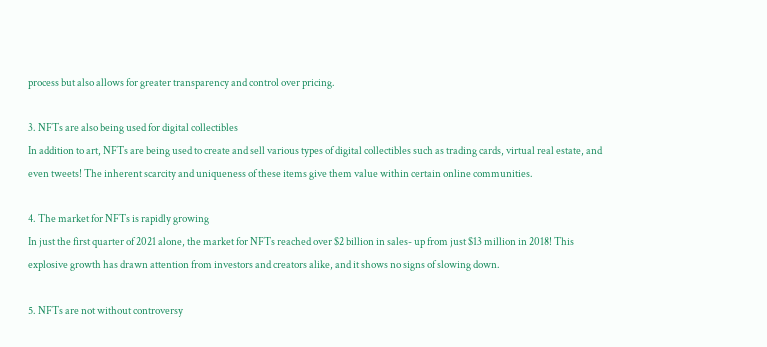process but also allows for greater transparency and control over pricing.

3. NFTs are also being used for digital collectibles
In addition to art, NFTs are being used to create and sell various types of digital collectibles such as trading cards, virtual real estate, and even tweets! The inherent scarcity and uniqueness of these items give them value within certain online communities.

4. The market for NFTs is rapidly growing
In just the first quarter of 2021 alone, the market for NFTs reached over $2 billion in sales- up from just $13 million in 2018! This explosive growth has drawn attention from investors and creators alike, and it shows no signs of slowing down.

5. NFTs are not without controversy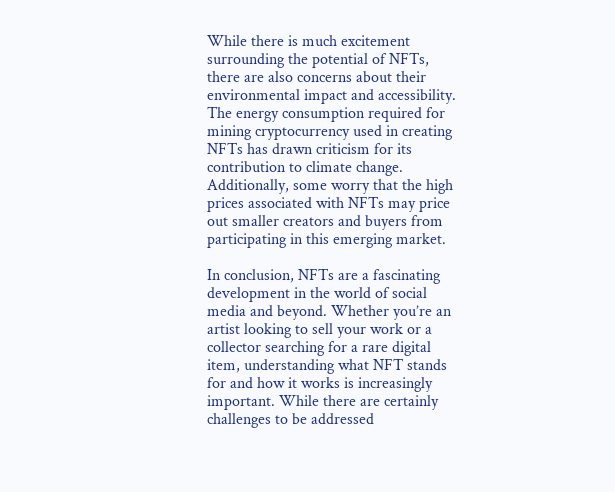While there is much excitement surrounding the potential of NFTs, there are also concerns about their environmental impact and accessibility. The energy consumption required for mining cryptocurrency used in creating NFTs has drawn criticism for its contribution to climate change. Additionally, some worry that the high prices associated with NFTs may price out smaller creators and buyers from participating in this emerging market.

In conclusion, NFTs are a fascinating development in the world of social media and beyond. Whether you’re an artist looking to sell your work or a collector searching for a rare digital item, understanding what NFT stands for and how it works is increasingly important. While there are certainly challenges to be addressed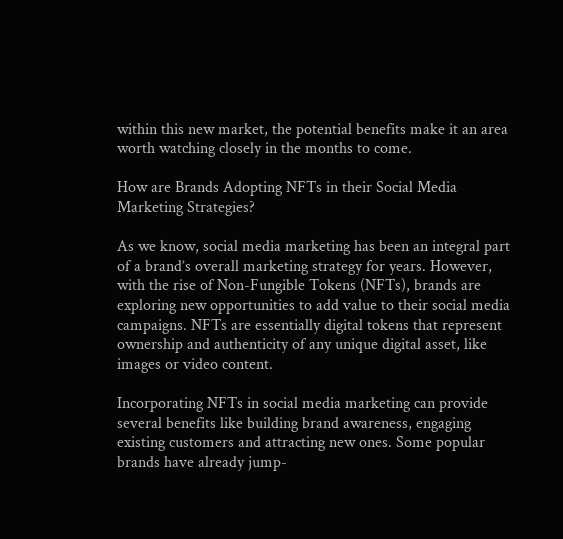within this new market, the potential benefits make it an area worth watching closely in the months to come.

How are Brands Adopting NFTs in their Social Media Marketing Strategies?

As we know, social media marketing has been an integral part of a brand’s overall marketing strategy for years. However, with the rise of Non-Fungible Tokens (NFTs), brands are exploring new opportunities to add value to their social media campaigns. NFTs are essentially digital tokens that represent ownership and authenticity of any unique digital asset, like images or video content.

Incorporating NFTs in social media marketing can provide several benefits like building brand awareness, engaging existing customers and attracting new ones. Some popular brands have already jump-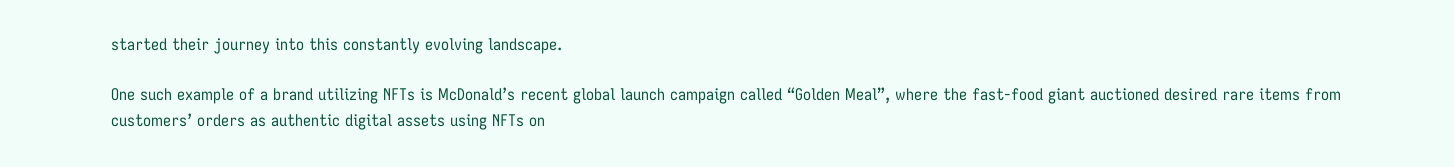started their journey into this constantly evolving landscape.

One such example of a brand utilizing NFTs is McDonald’s recent global launch campaign called “Golden Meal”, where the fast-food giant auctioned desired rare items from customers’ orders as authentic digital assets using NFTs on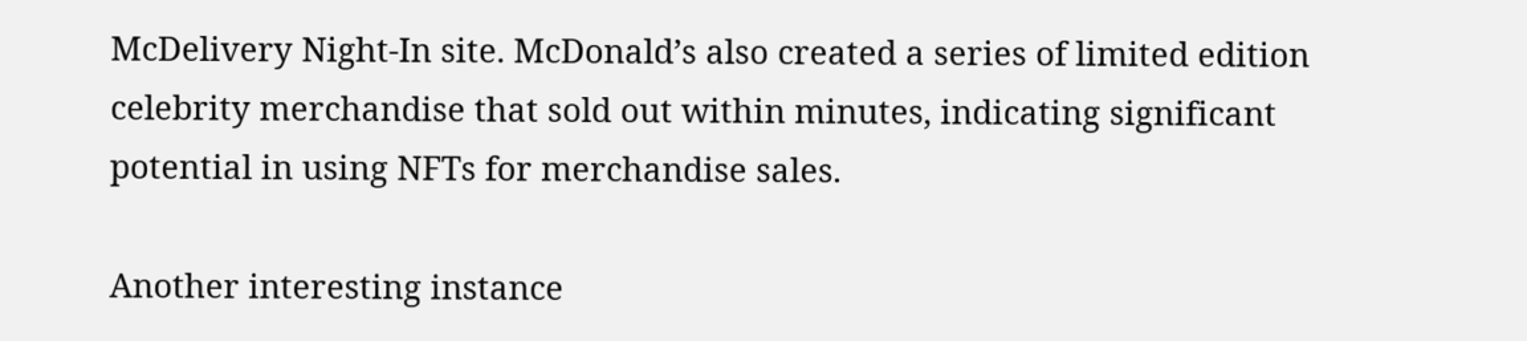McDelivery Night-In site. McDonald’s also created a series of limited edition celebrity merchandise that sold out within minutes, indicating significant potential in using NFTs for merchandise sales.

Another interesting instance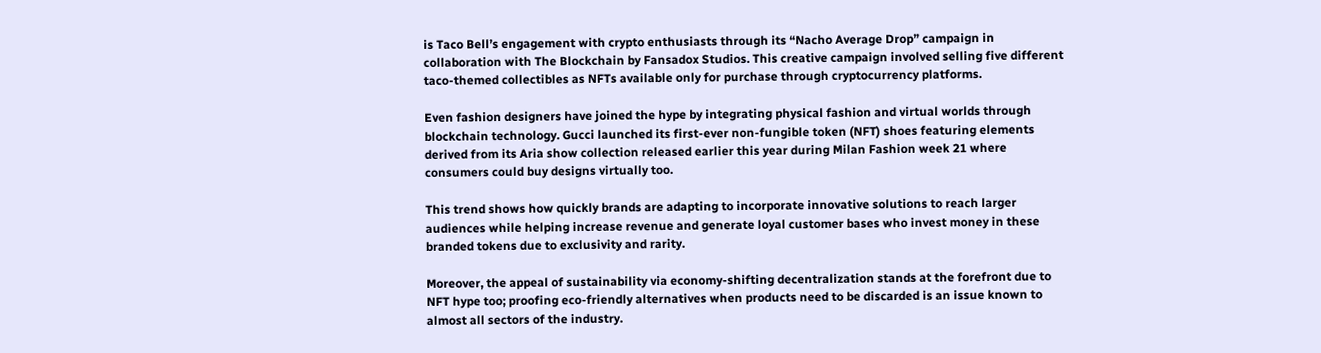is Taco Bell’s engagement with crypto enthusiasts through its “Nacho Average Drop” campaign in collaboration with The Blockchain by Fansadox Studios. This creative campaign involved selling five different taco-themed collectibles as NFTs available only for purchase through cryptocurrency platforms.

Even fashion designers have joined the hype by integrating physical fashion and virtual worlds through blockchain technology. Gucci launched its first-ever non-fungible token (NFT) shoes featuring elements derived from its Aria show collection released earlier this year during Milan Fashion week 21 where consumers could buy designs virtually too.

This trend shows how quickly brands are adapting to incorporate innovative solutions to reach larger audiences while helping increase revenue and generate loyal customer bases who invest money in these branded tokens due to exclusivity and rarity.

Moreover, the appeal of sustainability via economy-shifting decentralization stands at the forefront due to NFT hype too; proofing eco-friendly alternatives when products need to be discarded is an issue known to almost all sectors of the industry.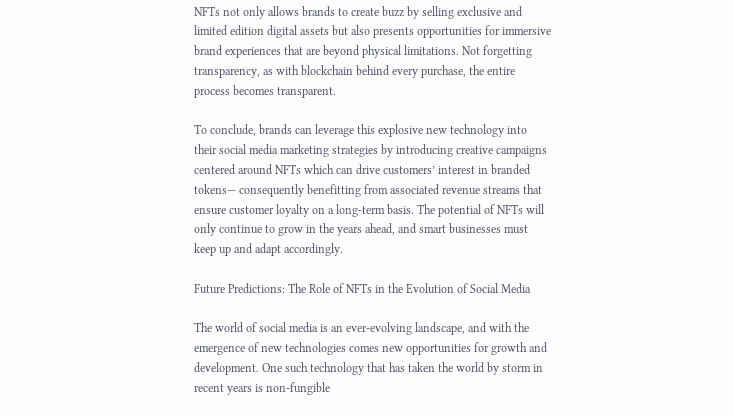NFTs not only allows brands to create buzz by selling exclusive and limited edition digital assets but also presents opportunities for immersive brand experiences that are beyond physical limitations. Not forgetting transparency, as with blockchain behind every purchase, the entire process becomes transparent.

To conclude, brands can leverage this explosive new technology into their social media marketing strategies by introducing creative campaigns centered around NFTs which can drive customers’ interest in branded tokens— consequently benefitting from associated revenue streams that ensure customer loyalty on a long-term basis. The potential of NFTs will only continue to grow in the years ahead, and smart businesses must keep up and adapt accordingly.

Future Predictions: The Role of NFTs in the Evolution of Social Media

The world of social media is an ever-evolving landscape, and with the emergence of new technologies comes new opportunities for growth and development. One such technology that has taken the world by storm in recent years is non-fungible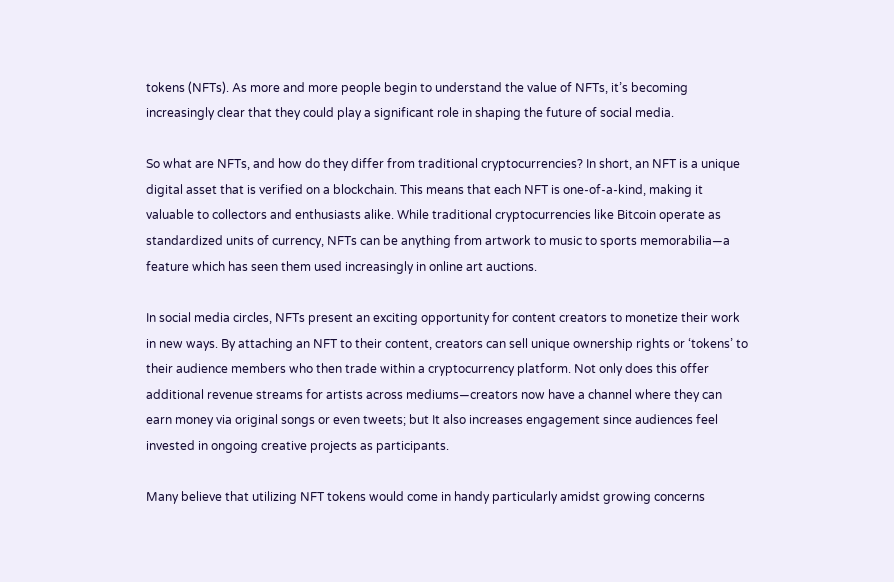tokens (NFTs). As more and more people begin to understand the value of NFTs, it’s becoming increasingly clear that they could play a significant role in shaping the future of social media.

So what are NFTs, and how do they differ from traditional cryptocurrencies? In short, an NFT is a unique digital asset that is verified on a blockchain. This means that each NFT is one-of-a-kind, making it valuable to collectors and enthusiasts alike. While traditional cryptocurrencies like Bitcoin operate as standardized units of currency, NFTs can be anything from artwork to music to sports memorabilia—a feature which has seen them used increasingly in online art auctions.

In social media circles, NFTs present an exciting opportunity for content creators to monetize their work in new ways. By attaching an NFT to their content, creators can sell unique ownership rights or ‘tokens’ to their audience members who then trade within a cryptocurrency platform. Not only does this offer additional revenue streams for artists across mediums—creators now have a channel where they can earn money via original songs or even tweets; but It also increases engagement since audiences feel invested in ongoing creative projects as participants.

Many believe that utilizing NFT tokens would come in handy particularly amidst growing concerns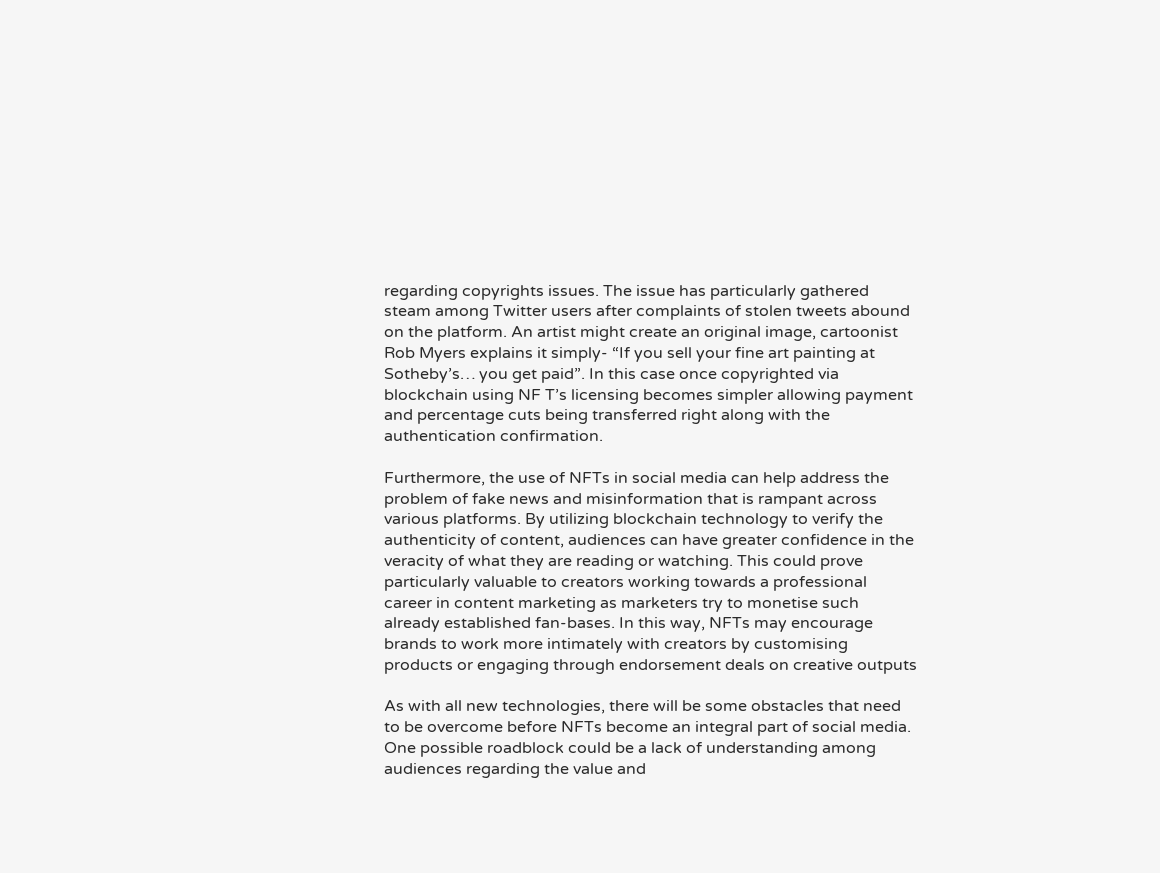regarding copyrights issues. The issue has particularly gathered steam among Twitter users after complaints of stolen tweets abound on the platform. An artist might create an original image, cartoonist Rob Myers explains it simply- “If you sell your fine art painting at Sotheby’s… you get paid”. In this case once copyrighted via blockchain using NF T’s licensing becomes simpler allowing payment and percentage cuts being transferred right along with the authentication confirmation.

Furthermore, the use of NFTs in social media can help address the problem of fake news and misinformation that is rampant across various platforms. By utilizing blockchain technology to verify the authenticity of content, audiences can have greater confidence in the veracity of what they are reading or watching. This could prove particularly valuable to creators working towards a professional career in content marketing as marketers try to monetise such already established fan-bases. In this way, NFTs may encourage brands to work more intimately with creators by customising products or engaging through endorsement deals on creative outputs

As with all new technologies, there will be some obstacles that need to be overcome before NFTs become an integral part of social media. One possible roadblock could be a lack of understanding among audiences regarding the value and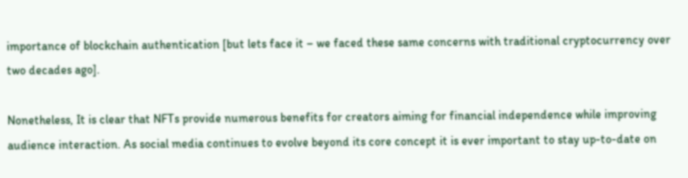importance of blockchain authentication [but lets face it – we faced these same concerns with traditional cryptocurrency over two decades ago].

Nonetheless, It is clear that NFTs provide numerous benefits for creators aiming for financial independence while improving audience interaction. As social media continues to evolve beyond its core concept it is ever important to stay up-to-date on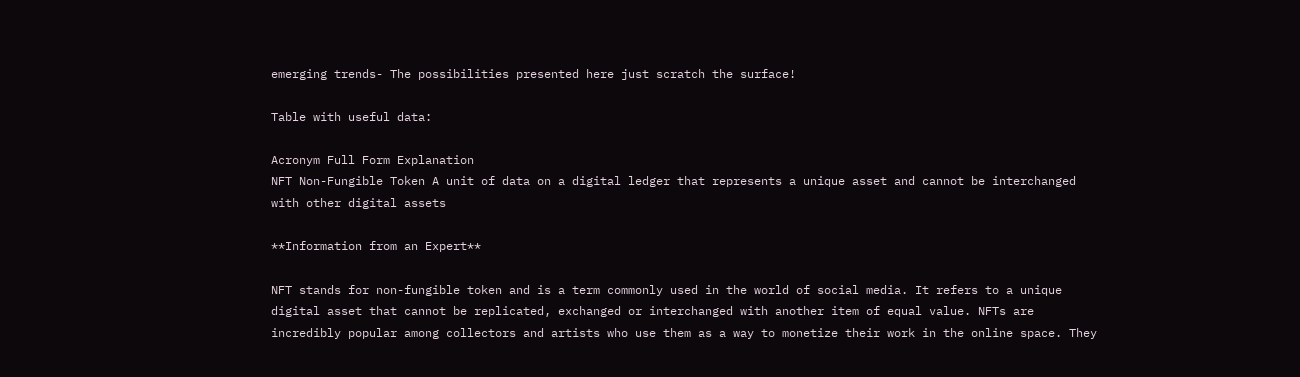emerging trends- The possibilities presented here just scratch the surface!

Table with useful data:

Acronym Full Form Explanation
NFT Non-Fungible Token A unit of data on a digital ledger that represents a unique asset and cannot be interchanged with other digital assets

**Information from an Expert**

NFT stands for non-fungible token and is a term commonly used in the world of social media. It refers to a unique digital asset that cannot be replicated, exchanged or interchanged with another item of equal value. NFTs are incredibly popular among collectors and artists who use them as a way to monetize their work in the online space. They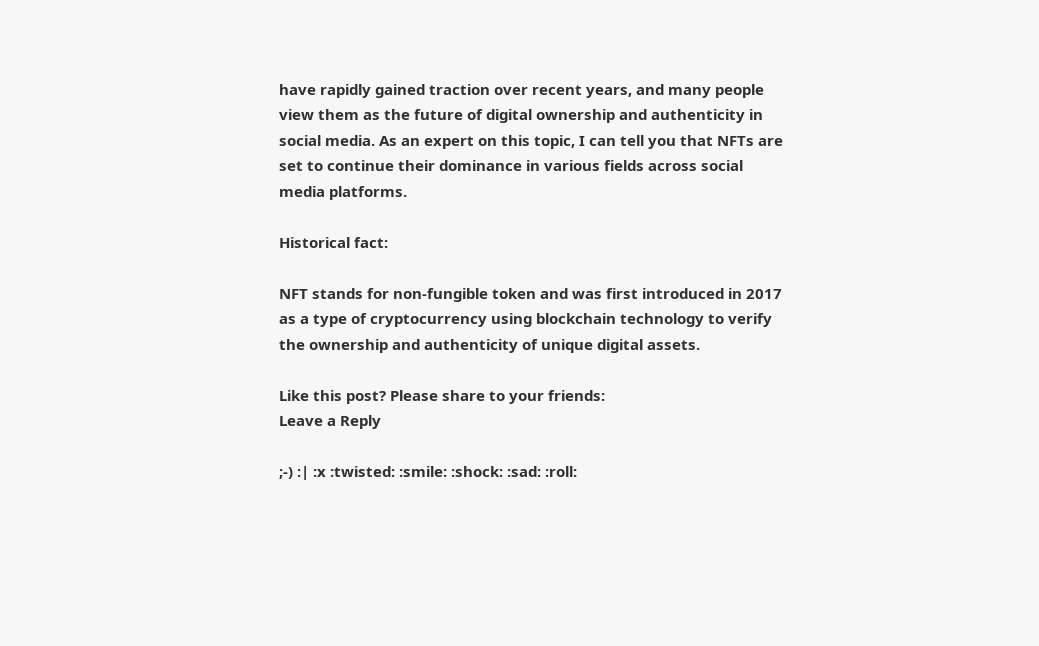have rapidly gained traction over recent years, and many people view them as the future of digital ownership and authenticity in social media. As an expert on this topic, I can tell you that NFTs are set to continue their dominance in various fields across social media platforms.

Historical fact:

NFT stands for non-fungible token and was first introduced in 2017 as a type of cryptocurrency using blockchain technology to verify the ownership and authenticity of unique digital assets.

Like this post? Please share to your friends:
Leave a Reply

;-) :| :x :twisted: :smile: :shock: :sad: :roll: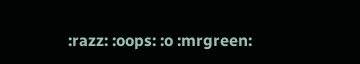:razz: :oops: :o :mrgreen: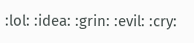:lol: :idea: :grin: :evil: :cry: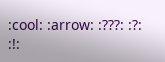:cool: :arrow: :???: :?: :!: